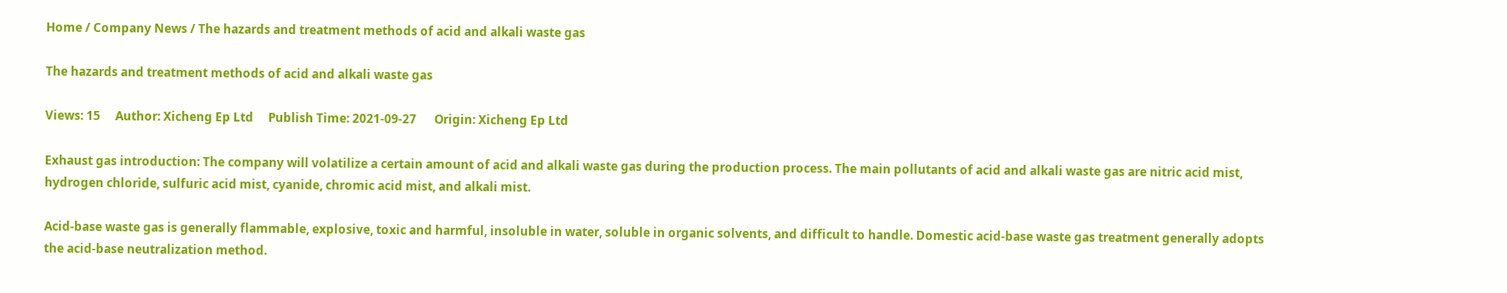Home / Company News / The hazards and treatment methods of acid and alkali waste gas

The hazards and treatment methods of acid and alkali waste gas

Views: 15     Author: Xicheng Ep Ltd     Publish Time: 2021-09-27      Origin: Xicheng Ep Ltd

Exhaust gas introduction: The company will volatilize a certain amount of acid and alkali waste gas during the production process. The main pollutants of acid and alkali waste gas are nitric acid mist, hydrogen chloride, sulfuric acid mist, cyanide, chromic acid mist, and alkali mist.

Acid-base waste gas is generally flammable, explosive, toxic and harmful, insoluble in water, soluble in organic solvents, and difficult to handle. Domestic acid-base waste gas treatment generally adopts the acid-base neutralization method.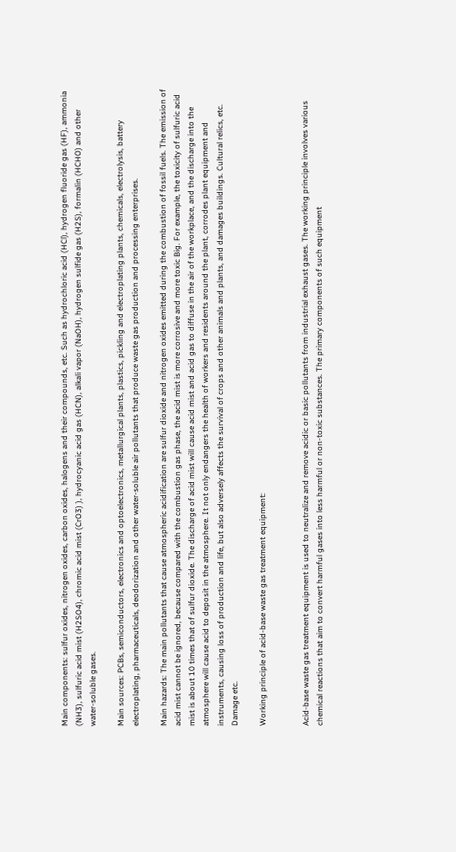Main components: sulfur oxides, nitrogen oxides, carbon oxides, halogens and their compounds, etc. Such as hydrochloric acid (HCl), hydrogen fluoride gas (HF), ammonia (NH3), sulfuric acid mist (H2SO4), chromic acid mist (CrO3) ), hydrocyanic acid gas (HCN), alkali vapor (NaOH), hydrogen sulfide gas (H2S), formalin (HCHO) and other water-soluble gases.

Main sources: PCBs, semiconductors, electronics and optoelectronics, metallurgical plants, plastics, pickling and electroplating plants, chemicals, electrolysis, battery electroplating, pharmaceuticals, deodorization and other water-soluble air pollutants that produce waste gas production and processing enterprises.

Main hazards: The main pollutants that cause atmospheric acidification are sulfur dioxide and nitrogen oxides emitted during the combustion of fossil fuels. The emission of acid mist cannot be ignored, because compared with the combustion gas phase, the acid mist is more corrosive and more toxic Big. For example, the toxicity of sulfuric acid mist is about 10 times that of sulfur dioxide. The discharge of acid mist will cause acid mist and acid gas to diffuse in the air of the workplace, and the discharge into the atmosphere will cause acid to deposit in the atmosphere. It not only endangers the health of workers and residents around the plant, corrodes plant equipment and instruments, causing loss of production and life, but also adversely affects the survival of crops and other animals and plants, and damages buildings. Cultural relics, etc. Damage etc.

Working principle of acid-base waste gas treatment equipment:


Acid-base waste gas treatment equipment is used to neutralize and remove acidic or basic pollutants from industrial exhaust gases. The working principle involves various chemical reactions that aim to convert harmful gases into less harmful or non-toxic substances. The primary components of such equipment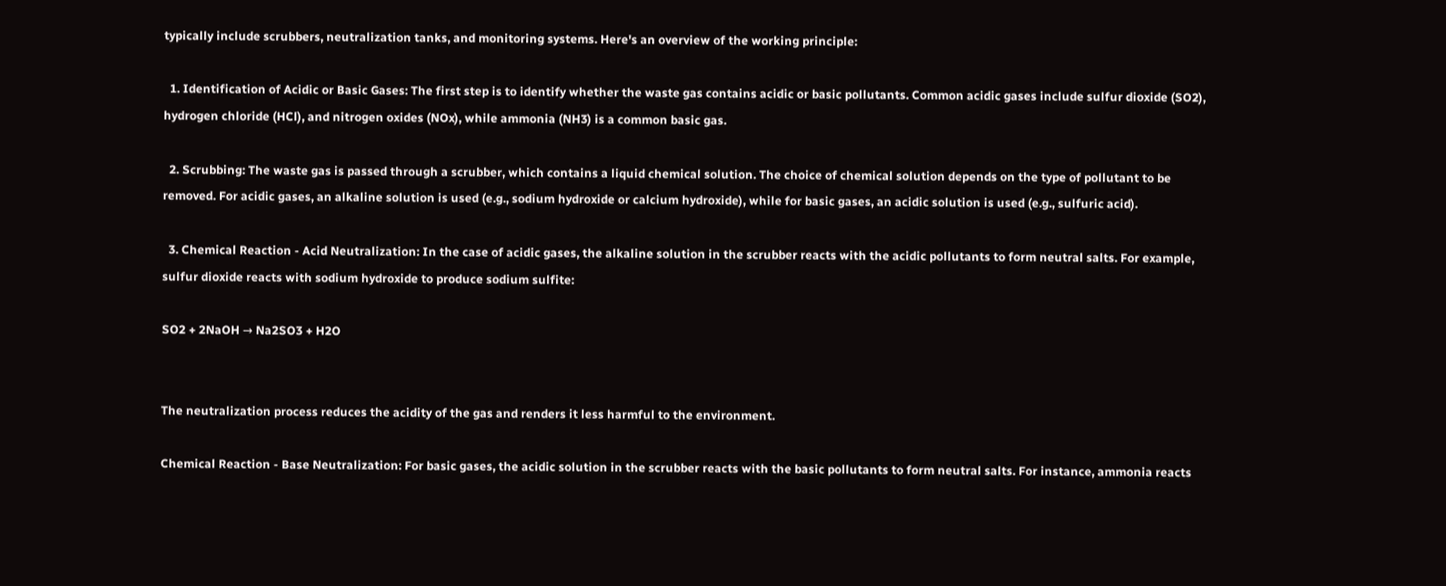typically include scrubbers, neutralization tanks, and monitoring systems. Here's an overview of the working principle:

  1. Identification of Acidic or Basic Gases: The first step is to identify whether the waste gas contains acidic or basic pollutants. Common acidic gases include sulfur dioxide (SO2), hydrogen chloride (HCl), and nitrogen oxides (NOx), while ammonia (NH3) is a common basic gas.

  2. Scrubbing: The waste gas is passed through a scrubber, which contains a liquid chemical solution. The choice of chemical solution depends on the type of pollutant to be removed. For acidic gases, an alkaline solution is used (e.g., sodium hydroxide or calcium hydroxide), while for basic gases, an acidic solution is used (e.g., sulfuric acid).

  3. Chemical Reaction - Acid Neutralization: In the case of acidic gases, the alkaline solution in the scrubber reacts with the acidic pollutants to form neutral salts. For example, sulfur dioxide reacts with sodium hydroxide to produce sodium sulfite:

SO2 + 2NaOH → Na2SO3 + H2O


The neutralization process reduces the acidity of the gas and renders it less harmful to the environment.

Chemical Reaction - Base Neutralization: For basic gases, the acidic solution in the scrubber reacts with the basic pollutants to form neutral salts. For instance, ammonia reacts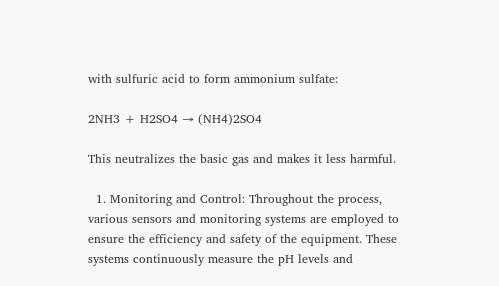with sulfuric acid to form ammonium sulfate:

2NH3 + H2SO4 → (NH4)2SO4

This neutralizes the basic gas and makes it less harmful.

  1. Monitoring and Control: Throughout the process, various sensors and monitoring systems are employed to ensure the efficiency and safety of the equipment. These systems continuously measure the pH levels and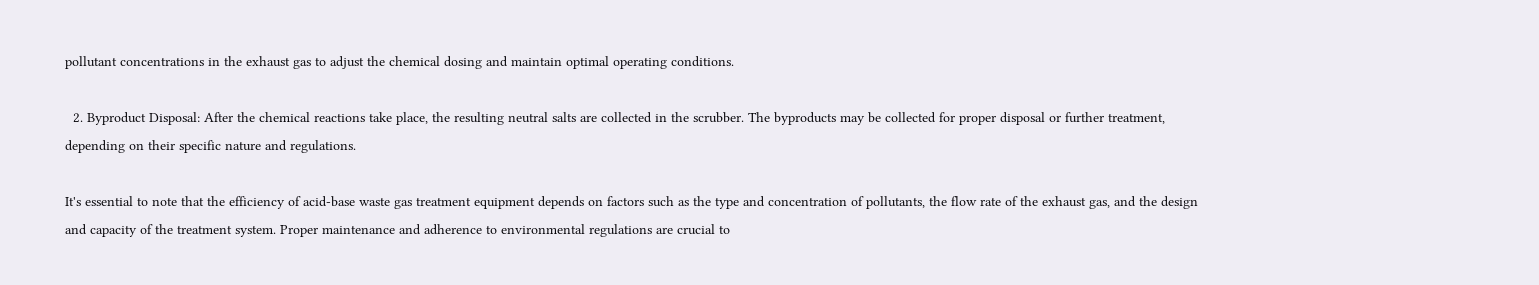pollutant concentrations in the exhaust gas to adjust the chemical dosing and maintain optimal operating conditions.

  2. Byproduct Disposal: After the chemical reactions take place, the resulting neutral salts are collected in the scrubber. The byproducts may be collected for proper disposal or further treatment, depending on their specific nature and regulations.

It's essential to note that the efficiency of acid-base waste gas treatment equipment depends on factors such as the type and concentration of pollutants, the flow rate of the exhaust gas, and the design and capacity of the treatment system. Proper maintenance and adherence to environmental regulations are crucial to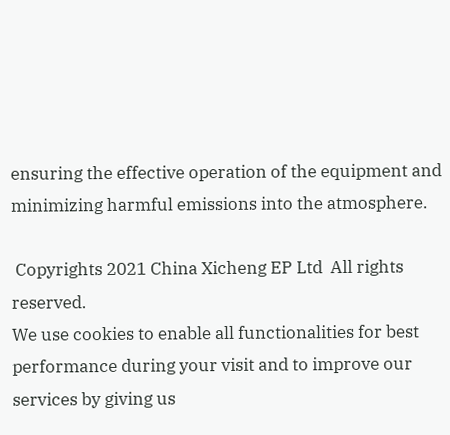ensuring the effective operation of the equipment and minimizing harmful emissions into the atmosphere.

 Copyrights 2021 China Xicheng EP Ltd  All rights reserved.
We use cookies to enable all functionalities for best performance during your visit and to improve our services by giving us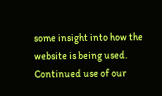some insight into how the website is being used. Continued use of our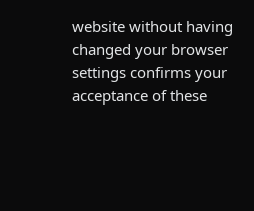website without having changed your browser settings confirms your acceptance of these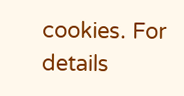cookies. For details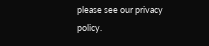please see our privacy policy.